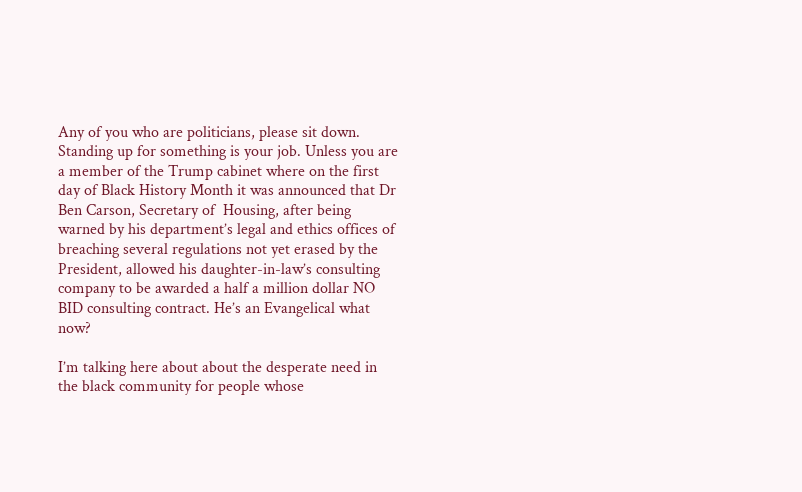Any of you who are politicians, please sit down. Standing up for something is your job. Unless you are a member of the Trump cabinet where on the first day of Black History Month it was announced that Dr Ben Carson, Secretary of  Housing, after being warned by his department’s legal and ethics offices of breaching several regulations not yet erased by the President, allowed his daughter-in-law’s consulting company to be awarded a half a million dollar NO BID consulting contract. He’s an Evangelical what now?

I’m talking here about about the desperate need in the black community for people whose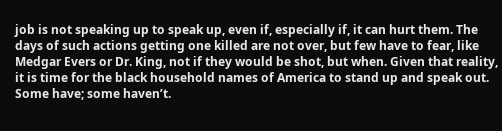job is not speaking up to speak up, even if, especially if, it can hurt them. The days of such actions getting one killed are not over, but few have to fear, like Medgar Evers or Dr. King, not if they would be shot, but when. Given that reality, it is time for the black household names of America to stand up and speak out. Some have; some haven’t.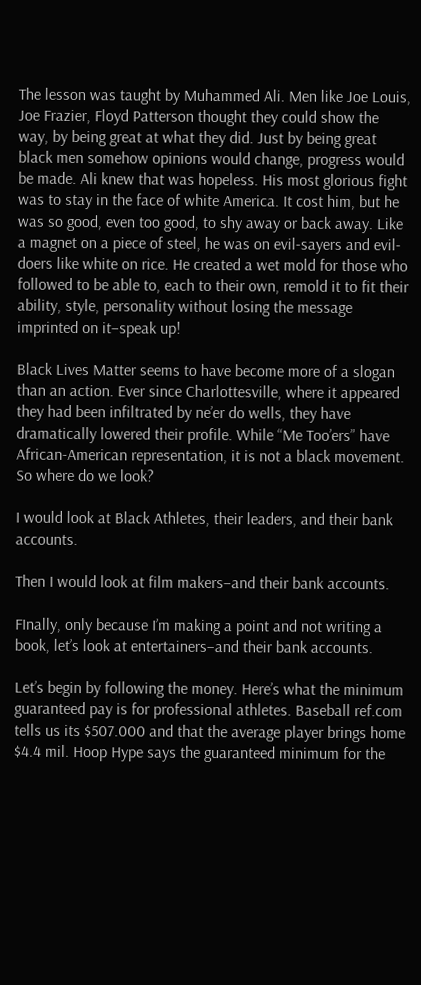The lesson was taught by Muhammed Ali. Men like Joe Louis, Joe Frazier, Floyd Patterson thought they could show the way, by being great at what they did. Just by being great black men somehow opinions would change, progress would be made. Ali knew that was hopeless. His most glorious fight was to stay in the face of white America. It cost him, but he was so good, even too good, to shy away or back away. Like a magnet on a piece of steel, he was on evil-sayers and evil-doers like white on rice. He created a wet mold for those who followed to be able to, each to their own, remold it to fit their ability, style, personality without losing the message imprinted on it–speak up!

Black Lives Matter seems to have become more of a slogan than an action. Ever since Charlottesville, where it appeared they had been infiltrated by ne’er do wells, they have dramatically lowered their profile. While “Me Too’ers” have African-American representation, it is not a black movement. So where do we look?

I would look at Black Athletes, their leaders, and their bank accounts.

Then I would look at film makers–and their bank accounts.

FInally, only because I’m making a point and not writing a book, let’s look at entertainers–and their bank accounts.

Let’s begin by following the money. Here’s what the minimum guaranteed pay is for professional athletes. Baseball ref.com tells us its $507.000 and that the average player brings home $4.4 mil. Hoop Hype says the guaranteed minimum for the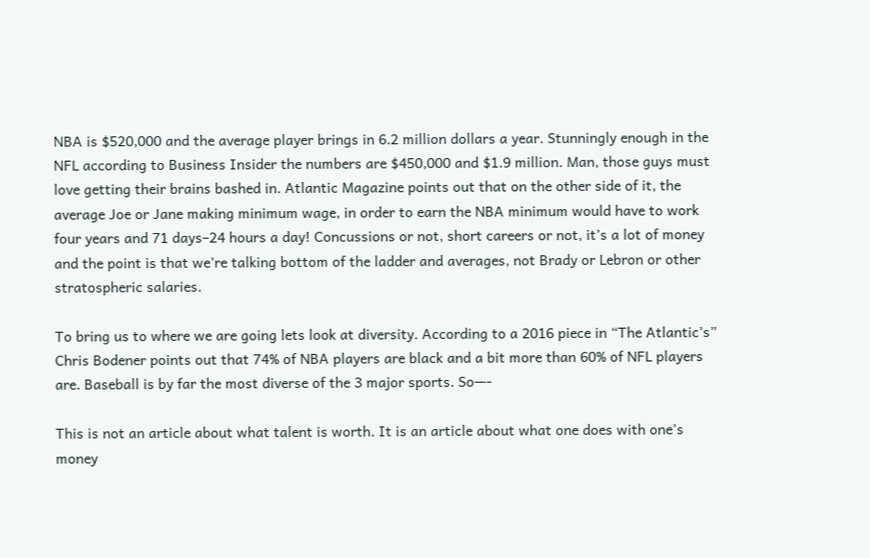NBA is $520,000 and the average player brings in 6.2 million dollars a year. Stunningly enough in the NFL according to Business Insider the numbers are $450,000 and $1.9 million. Man, those guys must love getting their brains bashed in. Atlantic Magazine points out that on the other side of it, the average Joe or Jane making minimum wage, in order to earn the NBA minimum would have to work four years and 71 days–24 hours a day! Concussions or not, short careers or not, it’s a lot of money and the point is that we’re talking bottom of the ladder and averages, not Brady or Lebron or other stratospheric salaries.

To bring us to where we are going lets look at diversity. According to a 2016 piece in “The Atlantic’s” Chris Bodener points out that 74% of NBA players are black and a bit more than 60% of NFL players are. Baseball is by far the most diverse of the 3 major sports. So—-

This is not an article about what talent is worth. It is an article about what one does with one’s money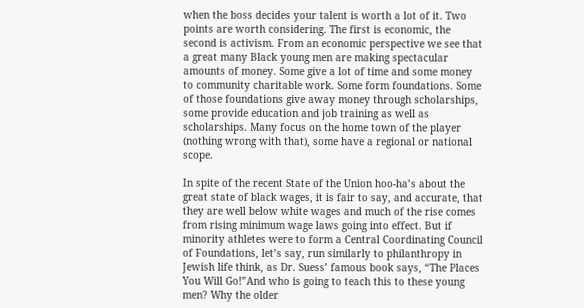when the boss decides your talent is worth a lot of it. Two points are worth considering. The first is economic, the second is activism. From an economic perspective we see that a great many Black young men are making spectacular amounts of money. Some give a lot of time and some money to community charitable work. Some form foundations. Some of those foundations give away money through scholarships, some provide education and job training as well as scholarships. Many focus on the home town of the player (nothing wrong with that), some have a regional or national scope.

In spite of the recent State of the Union hoo-ha’s about the great state of black wages, it is fair to say, and accurate, that they are well below white wages and much of the rise comes from rising minimum wage laws going into effect. But if minority athletes were to form a Central Coordinating Council of Foundations, let’s say, run similarly to philanthropy in Jewish life think, as Dr. Suess’ famous book says, “The Places You Will Go!”And who is going to teach this to these young men? Why the older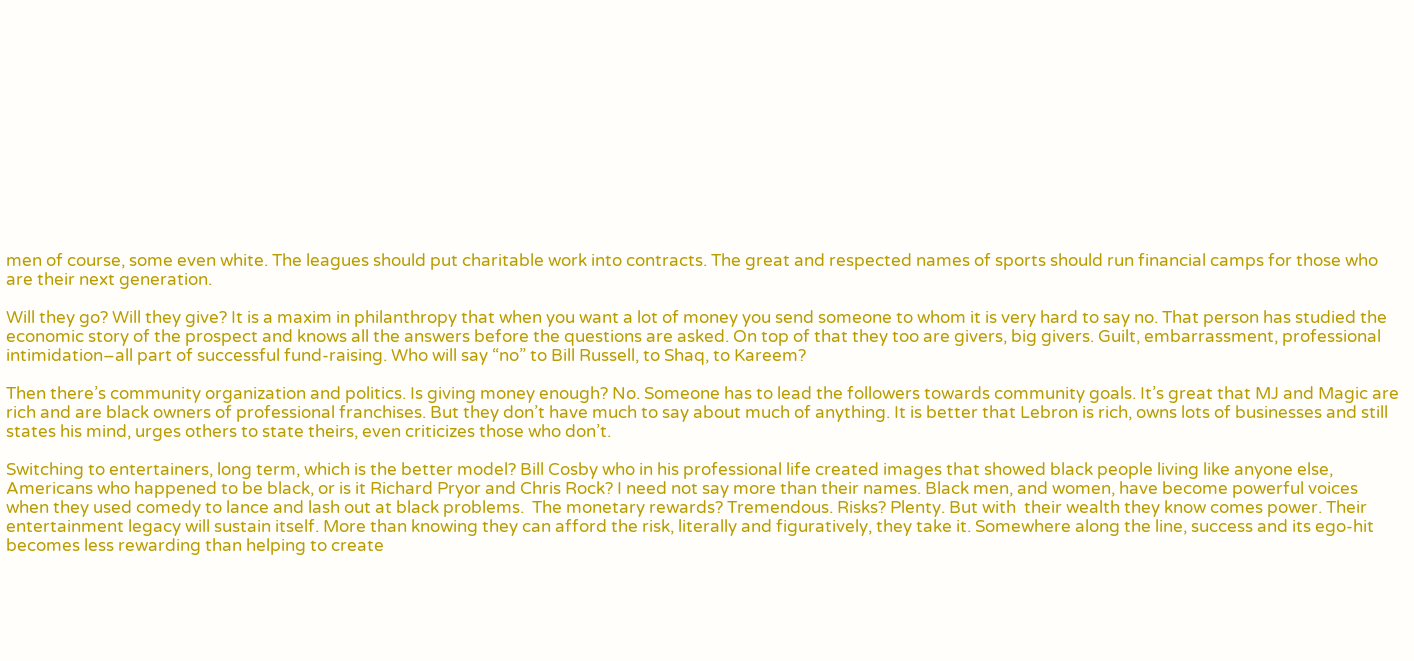men of course, some even white. The leagues should put charitable work into contracts. The great and respected names of sports should run financial camps for those who are their next generation.

Will they go? Will they give? It is a maxim in philanthropy that when you want a lot of money you send someone to whom it is very hard to say no. That person has studied the economic story of the prospect and knows all the answers before the questions are asked. On top of that they too are givers, big givers. Guilt, embarrassment, professional intimidation–all part of successful fund-raising. Who will say “no” to Bill Russell, to Shaq, to Kareem?

Then there’s community organization and politics. Is giving money enough? No. Someone has to lead the followers towards community goals. It’s great that MJ and Magic are rich and are black owners of professional franchises. But they don’t have much to say about much of anything. It is better that Lebron is rich, owns lots of businesses and still states his mind, urges others to state theirs, even criticizes those who don’t.

Switching to entertainers, long term, which is the better model? Bill Cosby who in his professional life created images that showed black people living like anyone else, Americans who happened to be black, or is it Richard Pryor and Chris Rock? I need not say more than their names. Black men, and women, have become powerful voices when they used comedy to lance and lash out at black problems.  The monetary rewards? Tremendous. Risks? Plenty. But with  their wealth they know comes power. Their entertainment legacy will sustain itself. More than knowing they can afford the risk, literally and figuratively, they take it. Somewhere along the line, success and its ego-hit becomes less rewarding than helping to create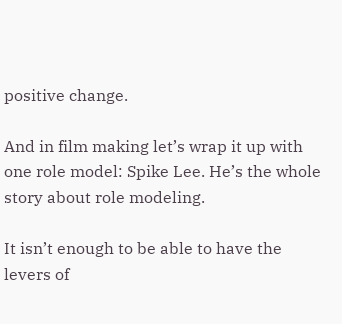positive change.

And in film making let’s wrap it up with one role model: Spike Lee. He’s the whole story about role modeling.

It isn’t enough to be able to have the levers of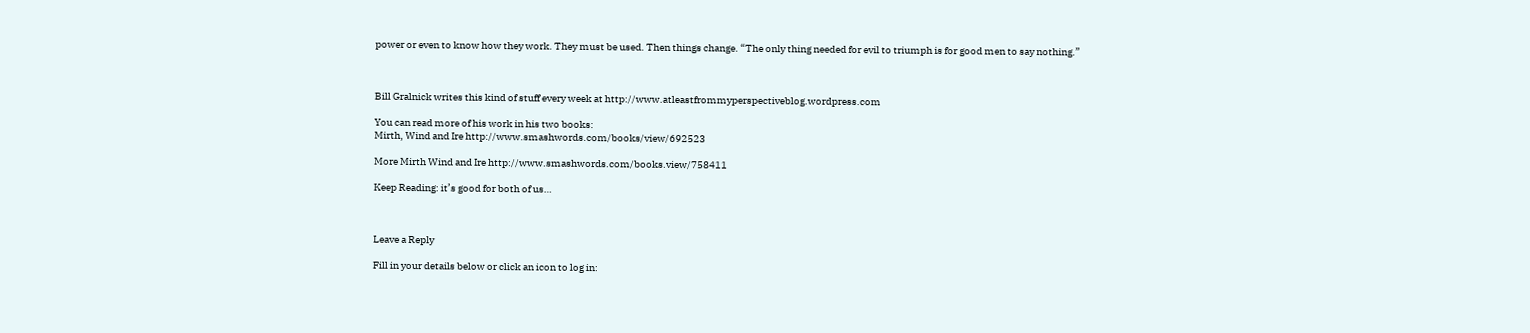power or even to know how they work. They must be used. Then things change. “The only thing needed for evil to triumph is for good men to say nothing.”



Bill Gralnick writes this kind of stuff every week at http://www.atleastfrommyperspectiveblog.wordpress.com

You can read more of his work in his two books:
Mirth, Wind and Ire http://www.smashwords.com/books/view/692523

More Mirth Wind and Ire http://www.smashwords.com/books.view/758411

Keep Reading: it’s good for both of us…



Leave a Reply

Fill in your details below or click an icon to log in: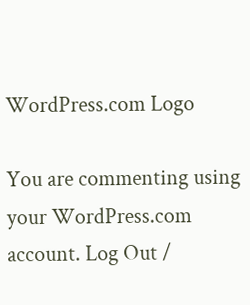WordPress.com Logo

You are commenting using your WordPress.com account. Log Out /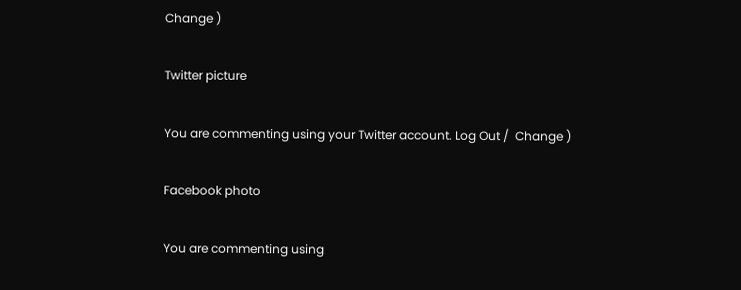Change )

Twitter picture

You are commenting using your Twitter account. Log Out /  Change )

Facebook photo

You are commenting using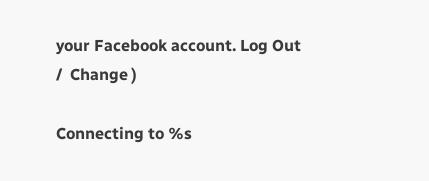your Facebook account. Log Out /  Change )

Connecting to %s